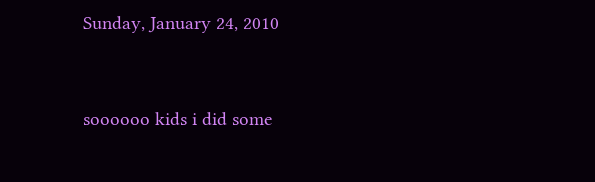Sunday, January 24, 2010


soooooo kids i did some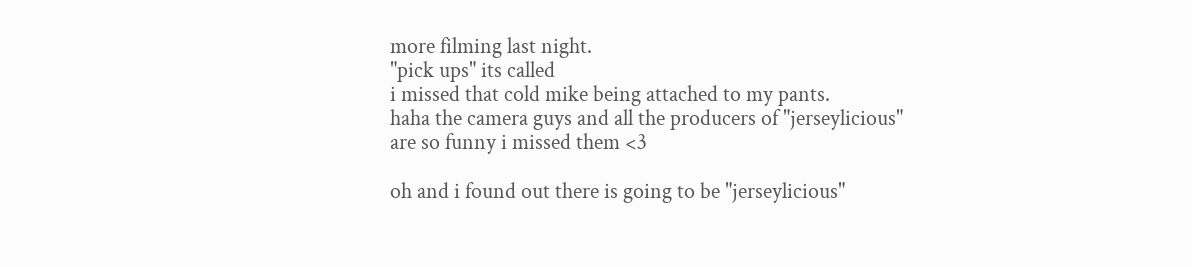more filming last night.
"pick ups" its called
i missed that cold mike being attached to my pants.
haha the camera guys and all the producers of "jerseylicious"
are so funny i missed them <3

oh and i found out there is going to be "jerseylicious"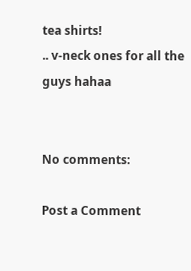tea shirts!
.. v-neck ones for all the guys hahaa


No comments:

Post a Comment